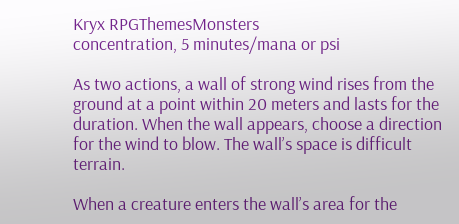Kryx RPGThemesMonsters
concentration, 5 minutes/mana or psi

As two actions, a wall of strong wind rises from the ground at a point within 20 meters and lasts for the duration. When the wall appears, choose a direction for the wind to blow. The wall’s space is difficult terrain.

When a creature enters the wall’s area for the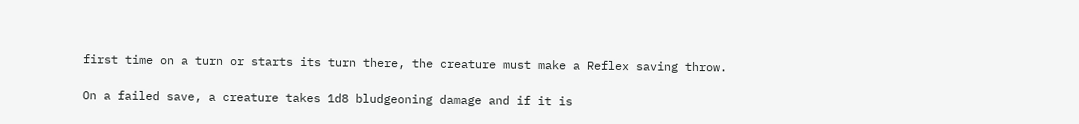first time on a turn or starts its turn there, the creature must make a Reflex saving throw.

On a failed save, a creature takes 1d8 bludgeoning damage and if it is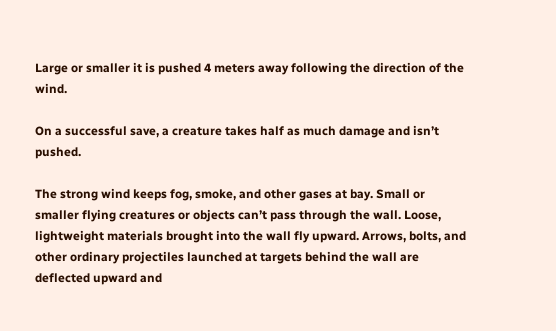Large or smaller it is pushed 4 meters away following the direction of the wind.

On a successful save, a creature takes half as much damage and isn’t pushed.

The strong wind keeps fog, smoke, and other gases at bay. Small or smaller flying creatures or objects can’t pass through the wall. Loose, lightweight materials brought into the wall fly upward. Arrows, bolts, and other ordinary projectiles launched at targets behind the wall are deflected upward and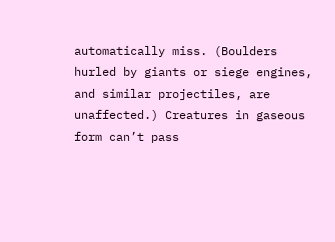automatically miss. (Boulders hurled by giants or siege engines, and similar projectiles, are unaffected.) Creatures in gaseous form can’t pass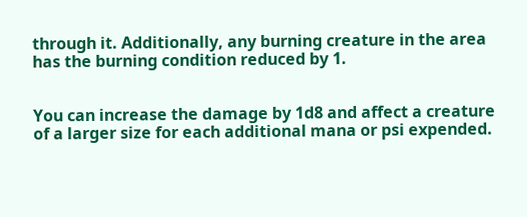through it. Additionally, any burning creature in the area has the burning condition reduced by 1.


You can increase the damage by 1d8 and affect a creature of a larger size for each additional mana or psi expended.